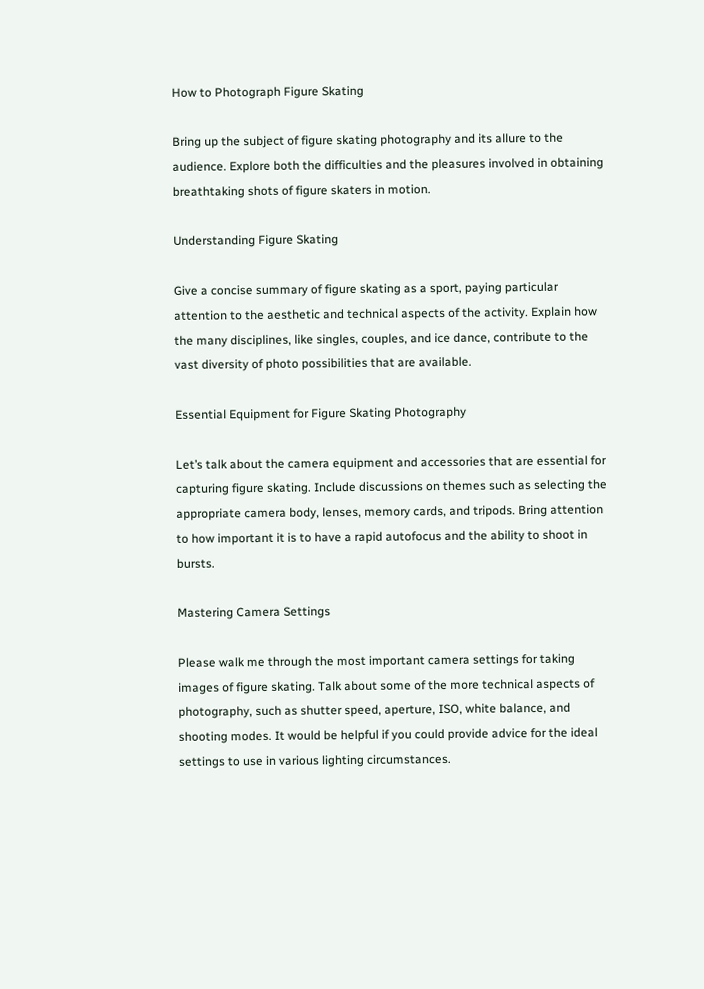How to Photograph Figure Skating

Bring up the subject of figure skating photography and its allure to the audience. Explore both the difficulties and the pleasures involved in obtaining breathtaking shots of figure skaters in motion.

Understanding Figure Skating

Give a concise summary of figure skating as a sport, paying particular attention to the aesthetic and technical aspects of the activity. Explain how the many disciplines, like singles, couples, and ice dance, contribute to the vast diversity of photo possibilities that are available.

Essential Equipment for Figure Skating Photography

Let’s talk about the camera equipment and accessories that are essential for capturing figure skating. Include discussions on themes such as selecting the appropriate camera body, lenses, memory cards, and tripods. Bring attention to how important it is to have a rapid autofocus and the ability to shoot in bursts.

Mastering Camera Settings

Please walk me through the most important camera settings for taking images of figure skating. Talk about some of the more technical aspects of photography, such as shutter speed, aperture, ISO, white balance, and shooting modes. It would be helpful if you could provide advice for the ideal settings to use in various lighting circumstances.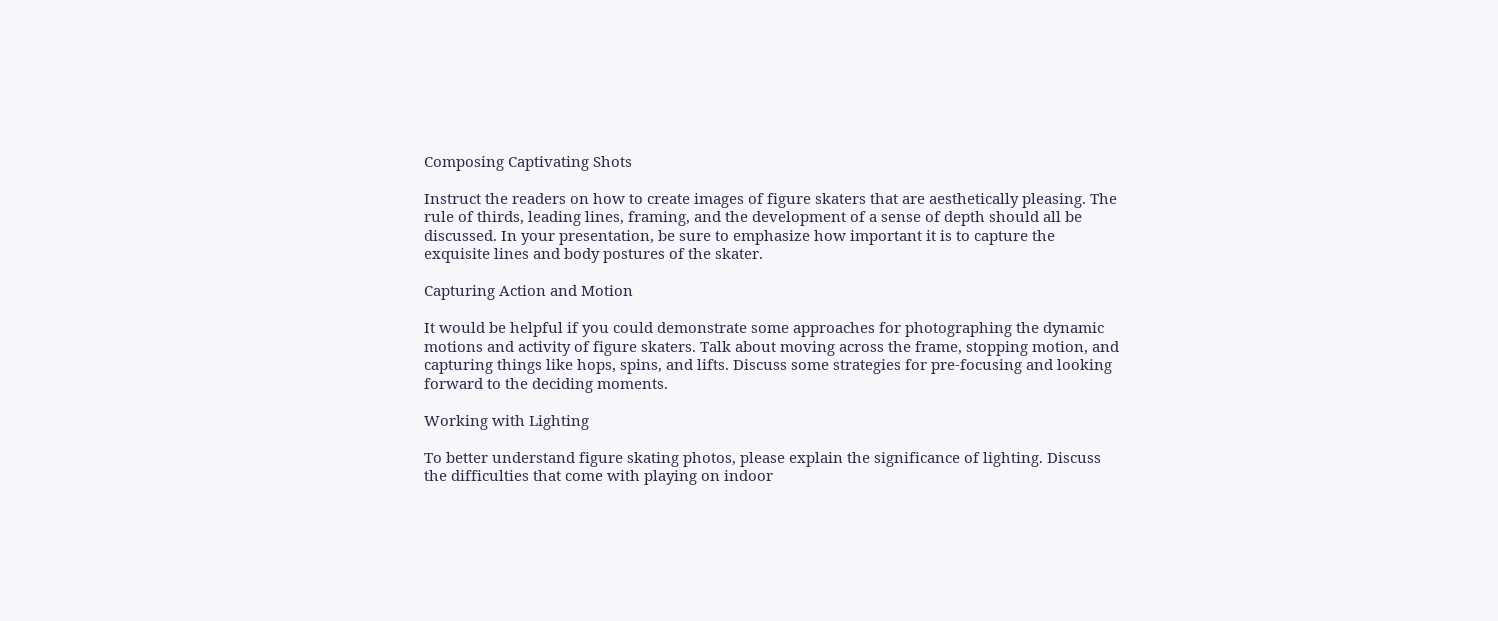Composing Captivating Shots

Instruct the readers on how to create images of figure skaters that are aesthetically pleasing. The rule of thirds, leading lines, framing, and the development of a sense of depth should all be discussed. In your presentation, be sure to emphasize how important it is to capture the exquisite lines and body postures of the skater.

Capturing Action and Motion

It would be helpful if you could demonstrate some approaches for photographing the dynamic motions and activity of figure skaters. Talk about moving across the frame, stopping motion, and capturing things like hops, spins, and lifts. Discuss some strategies for pre-focusing and looking forward to the deciding moments.

Working with Lighting

To better understand figure skating photos, please explain the significance of lighting. Discuss the difficulties that come with playing on indoor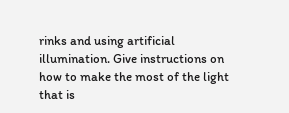rinks and using artificial illumination. Give instructions on how to make the most of the light that is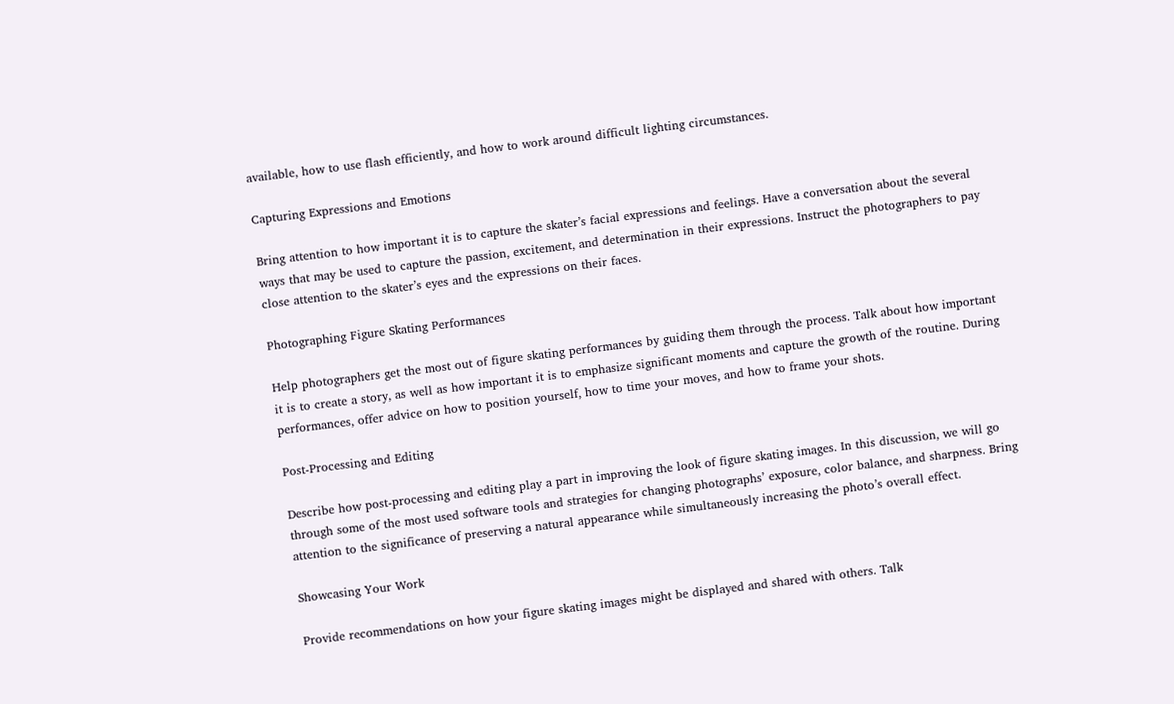available, how to use flash efficiently, and how to work around difficult lighting circumstances.

Capturing Expressions and Emotions

Bring attention to how important it is to capture the skater’s facial expressions and feelings. Have a conversation about the several ways that may be used to capture the passion, excitement, and determination in their expressions. Instruct the photographers to pay close attention to the skater’s eyes and the expressions on their faces.

Photographing Figure Skating Performances

Help photographers get the most out of figure skating performances by guiding them through the process. Talk about how important it is to create a story, as well as how important it is to emphasize significant moments and capture the growth of the routine. During performances, offer advice on how to position yourself, how to time your moves, and how to frame your shots.

Post-Processing and Editing

Describe how post-processing and editing play a part in improving the look of figure skating images. In this discussion, we will go through some of the most used software tools and strategies for changing photographs’ exposure, color balance, and sharpness. Bring attention to the significance of preserving a natural appearance while simultaneously increasing the photo’s overall effect.

Showcasing Your Work

Provide recommendations on how your figure skating images might be displayed and shared with others. Talk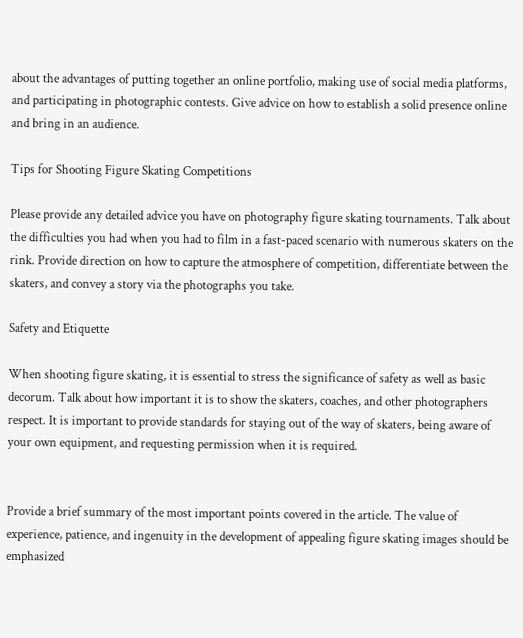about the advantages of putting together an online portfolio, making use of social media platforms, and participating in photographic contests. Give advice on how to establish a solid presence online and bring in an audience.

Tips for Shooting Figure Skating Competitions

Please provide any detailed advice you have on photography figure skating tournaments. Talk about the difficulties you had when you had to film in a fast-paced scenario with numerous skaters on the rink. Provide direction on how to capture the atmosphere of competition, differentiate between the skaters, and convey a story via the photographs you take.

Safety and Etiquette

When shooting figure skating, it is essential to stress the significance of safety as well as basic decorum. Talk about how important it is to show the skaters, coaches, and other photographers respect. It is important to provide standards for staying out of the way of skaters, being aware of your own equipment, and requesting permission when it is required.


Provide a brief summary of the most important points covered in the article. The value of experience, patience, and ingenuity in the development of appealing figure skating images should be emphasized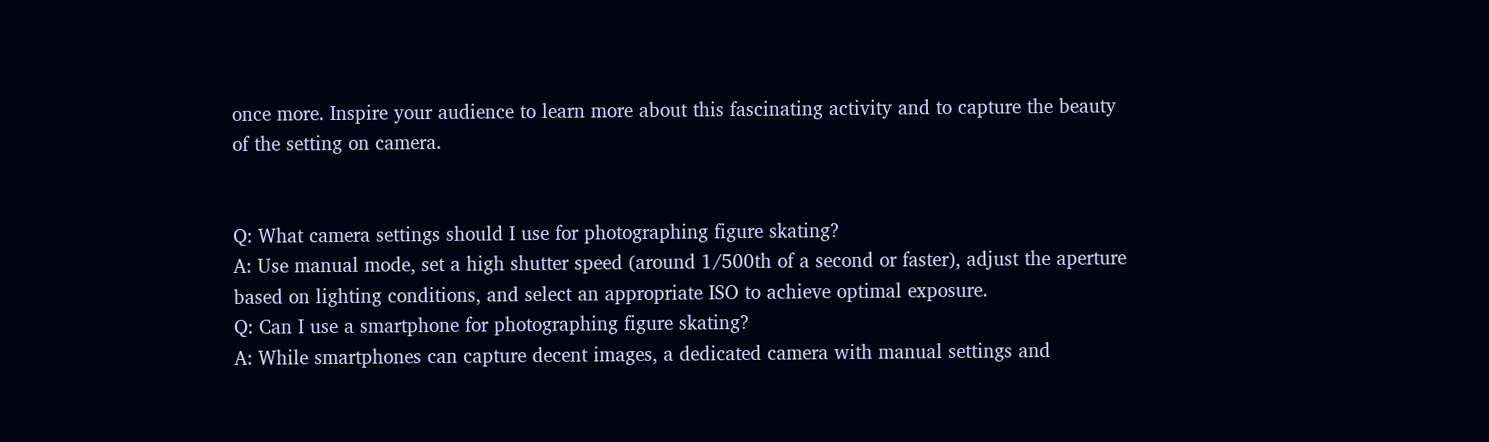once more. Inspire your audience to learn more about this fascinating activity and to capture the beauty of the setting on camera.


Q: What camera settings should I use for photographing figure skating?
A: Use manual mode, set a high shutter speed (around 1/500th of a second or faster), adjust the aperture based on lighting conditions, and select an appropriate ISO to achieve optimal exposure.
Q: Can I use a smartphone for photographing figure skating?
A: While smartphones can capture decent images, a dedicated camera with manual settings and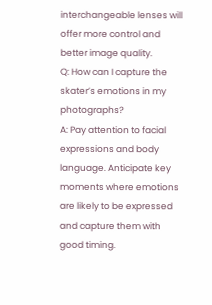interchangeable lenses will offer more control and better image quality.
Q: How can I capture the skater’s emotions in my photographs?
A: Pay attention to facial expressions and body language. Anticipate key moments where emotions are likely to be expressed and capture them with good timing.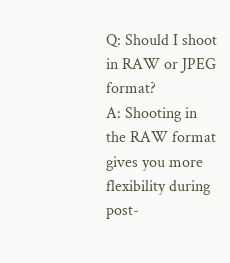Q: Should I shoot in RAW or JPEG format?
A: Shooting in the RAW format gives you more flexibility during post-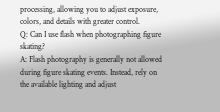processing, allowing you to adjust exposure, colors, and details with greater control.
Q: Can I use flash when photographing figure skating?
A: Flash photography is generally not allowed during figure skating events. Instead, rely on the available lighting and adjust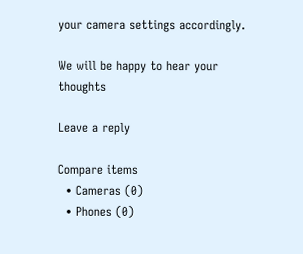your camera settings accordingly.

We will be happy to hear your thoughts

Leave a reply

Compare items
  • Cameras (0)
  • Phones (0)